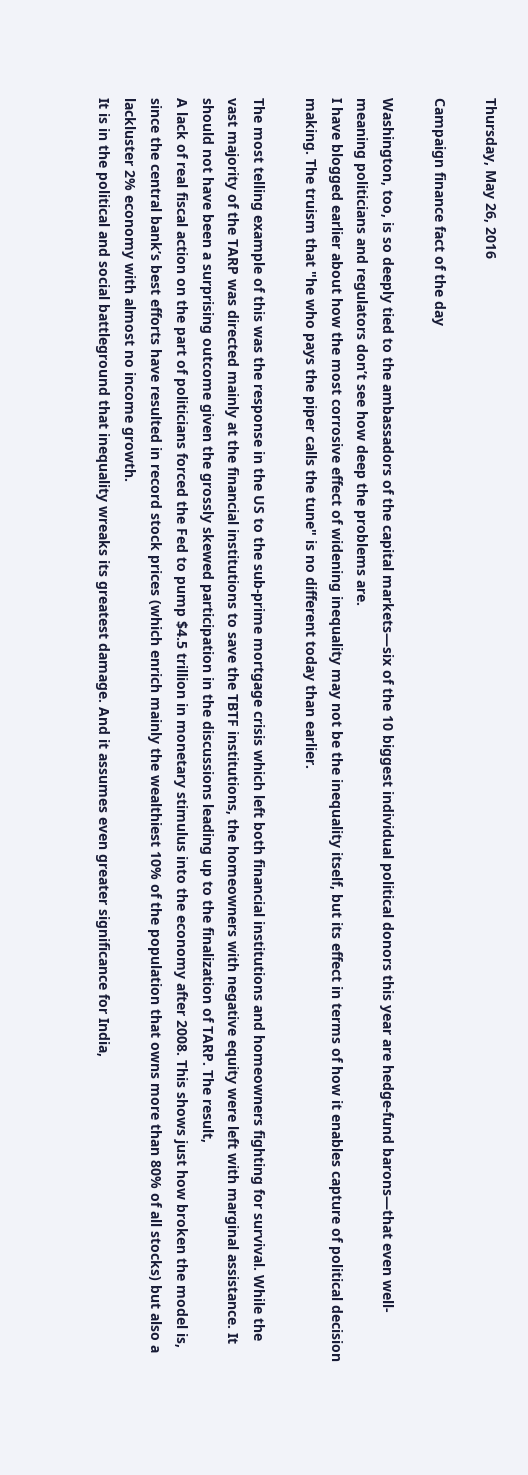Thursday, May 26, 2016

Campaign finance fact of the day

Washington, too, is so deeply tied to the ambassadors of the capital markets—six of the 10 biggest individual political donors this year are hedge-fund barons—that even well-meaning politicians and regulators don’t see how deep the problems are.
I have blogged earlier about how the most corrosive effect of widening inequality may not be the inequality itself, but its effect in terms of how it enables capture of political decision making. The truism that "he who pays the piper calls the tune" is no different today than earlier.

The most telling example of this was the response in the US to the sub-prime mortgage crisis which left both financial institutions and homeowners fighting for survival. While the vast majority of the TARP was directed mainly at the financial institutions to save the TBTF institutions, the homeowners with negative equity were left with marginal assistance. It should not have been a surprising outcome given the grossly skewed participation in the discussions leading up to the finalization of TARP. The result,
A lack of real fiscal action on the part of politicians forced the Fed to pump $4.5 trillion in monetary stimulus into the economy after 2008. This shows just how broken the model is, since the central bank’s best efforts have resulted in record stock prices (which enrich mainly the wealthiest 10% of the population that owns more than 80% of all stocks) but also a lackluster 2% economy with almost no income growth.
It is in the political and social battleground that inequality wreaks its greatest damage. And it assumes even greater significance for India,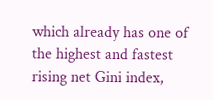which already has one of the highest and fastest rising net Gini index,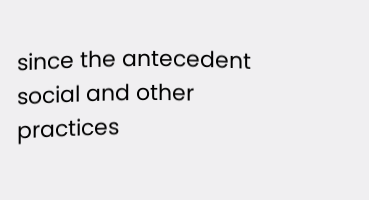since the antecedent social and other practices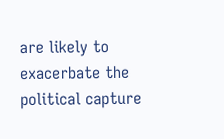are likely to exacerbate the political capture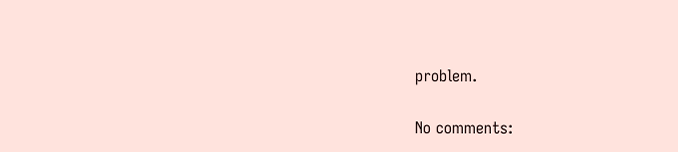problem.

No comments: